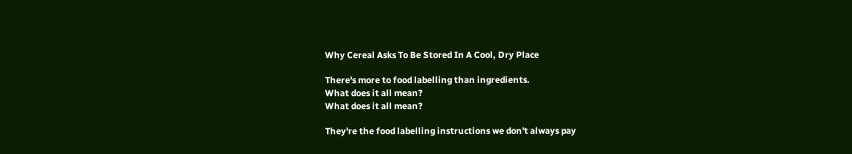Why Cereal Asks To Be Stored In A Cool, Dry Place

There's more to food labelling than ingredients.
What does it all mean?
What does it all mean?

They're the food labelling instructions we don't always pay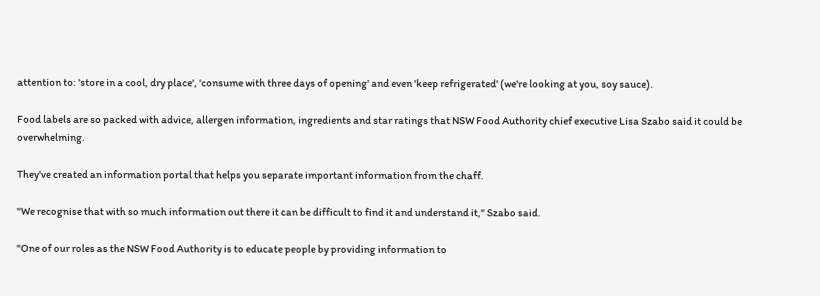attention to: 'store in a cool, dry place', 'consume with three days of opening' and even 'keep refrigerated' (we're looking at you, soy sauce).

Food labels are so packed with advice, allergen information, ingredients and star ratings that NSW Food Authority chief executive Lisa Szabo said it could be overwhelming.

They've created an information portal that helps you separate important information from the chaff.

"We recognise that with so much information out there it can be difficult to find it and understand it," Szabo said.

"One of our roles as the NSW Food Authority is to educate people by providing information to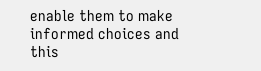enable them to make informed choices and this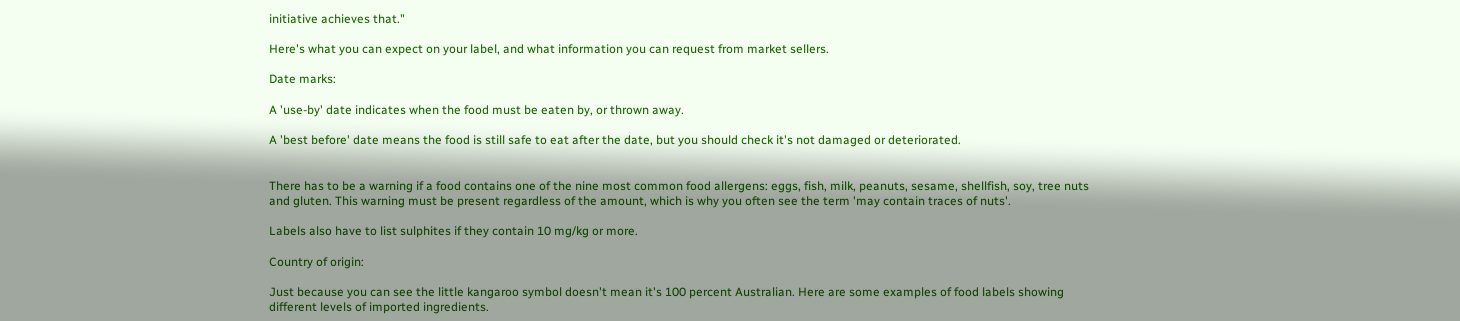initiative achieves that."

Here's what you can expect on your label, and what information you can request from market sellers.

Date marks:

A 'use-by' date indicates when the food must be eaten by, or thrown away.

A 'best before' date means the food is still safe to eat after the date, but you should check it's not damaged or deteriorated.


There has to be a warning if a food contains one of the nine most common food allergens: eggs, fish, milk, peanuts, sesame, shellfish, soy, tree nuts and gluten. This warning must be present regardless of the amount, which is why you often see the term 'may contain traces of nuts'.

Labels also have to list sulphites if they contain 10 mg/kg or more.

Country of origin:

Just because you can see the little kangaroo symbol doesn't mean it's 100 percent Australian. Here are some examples of food labels showing different levels of imported ingredients.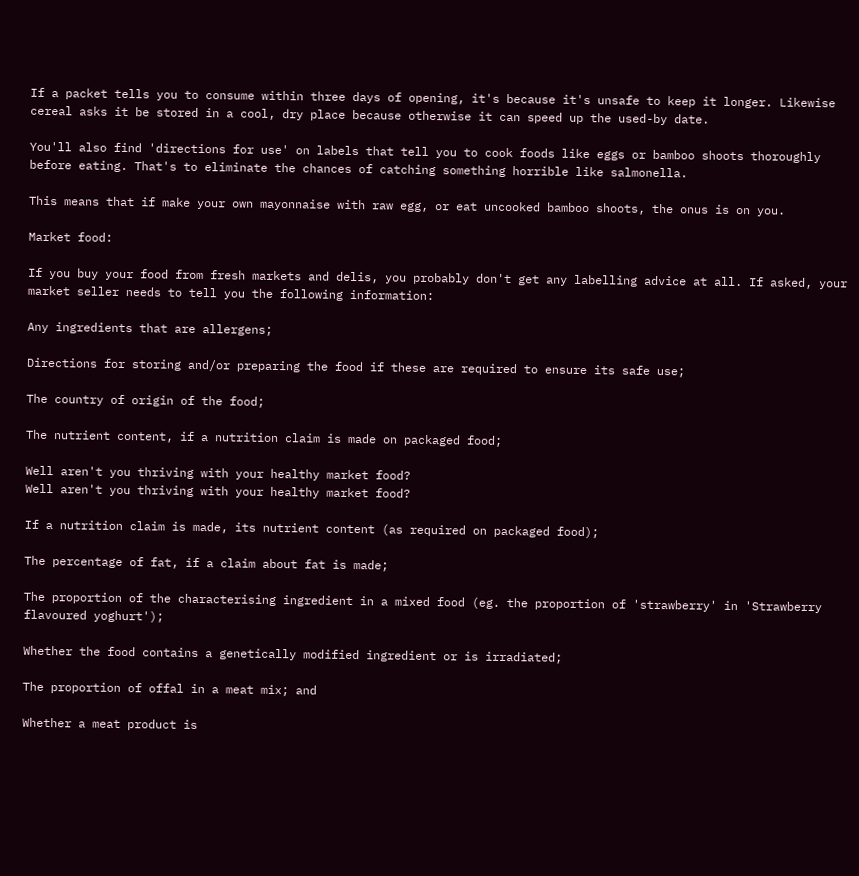If a packet tells you to consume within three days of opening, it's because it's unsafe to keep it longer. Likewise cereal asks it be stored in a cool, dry place because otherwise it can speed up the used-by date.

You'll also find 'directions for use' on labels that tell you to cook foods like eggs or bamboo shoots thoroughly before eating. That's to eliminate the chances of catching something horrible like salmonella.

This means that if make your own mayonnaise with raw egg, or eat uncooked bamboo shoots, the onus is on you.

Market food:

If you buy your food from fresh markets and delis, you probably don't get any labelling advice at all. If asked, your market seller needs to tell you the following information:

Any ingredients that are allergens;

Directions for storing and/or preparing the food if these are required to ensure its safe use;

The country of origin of the food;

The nutrient content, if a nutrition claim is made on packaged food;

Well aren't you thriving with your healthy market food?
Well aren't you thriving with your healthy market food?

If a nutrition claim is made, its nutrient content (as required on packaged food);

The percentage of fat, if a claim about fat is made;

The proportion of the characterising ingredient in a mixed food (eg. the proportion of 'strawberry' in 'Strawberry flavoured yoghurt');

Whether the food contains a genetically modified ingredient or is irradiated;

The proportion of offal in a meat mix; and

Whether a meat product is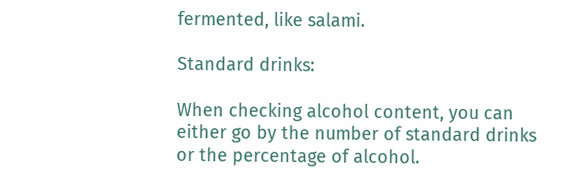fermented, like salami.

Standard drinks:

When checking alcohol content, you can either go by the number of standard drinks or the percentage of alcohol.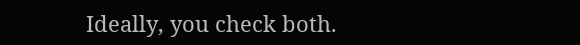Ideally, you check both.